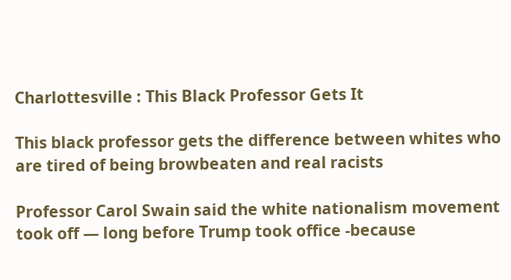Charlottesville : This Black Professor Gets It

This black professor gets the difference between whites who are tired of being browbeaten and real racists

Professor Carol Swain said the white nationalism movement took off — long before Trump took office -because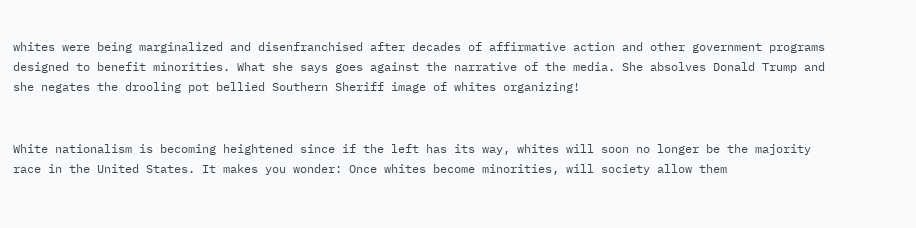whites were being marginalized and disenfranchised after decades of affirmative action and other government programs designed to benefit minorities. What she says goes against the narrative of the media. She absolves Donald Trump and she negates the drooling pot bellied Southern Sheriff image of whites organizing!


White nationalism is becoming heightened since if the left has its way, whites will soon no longer be the majority race in the United States. It makes you wonder: Once whites become minorities, will society allow them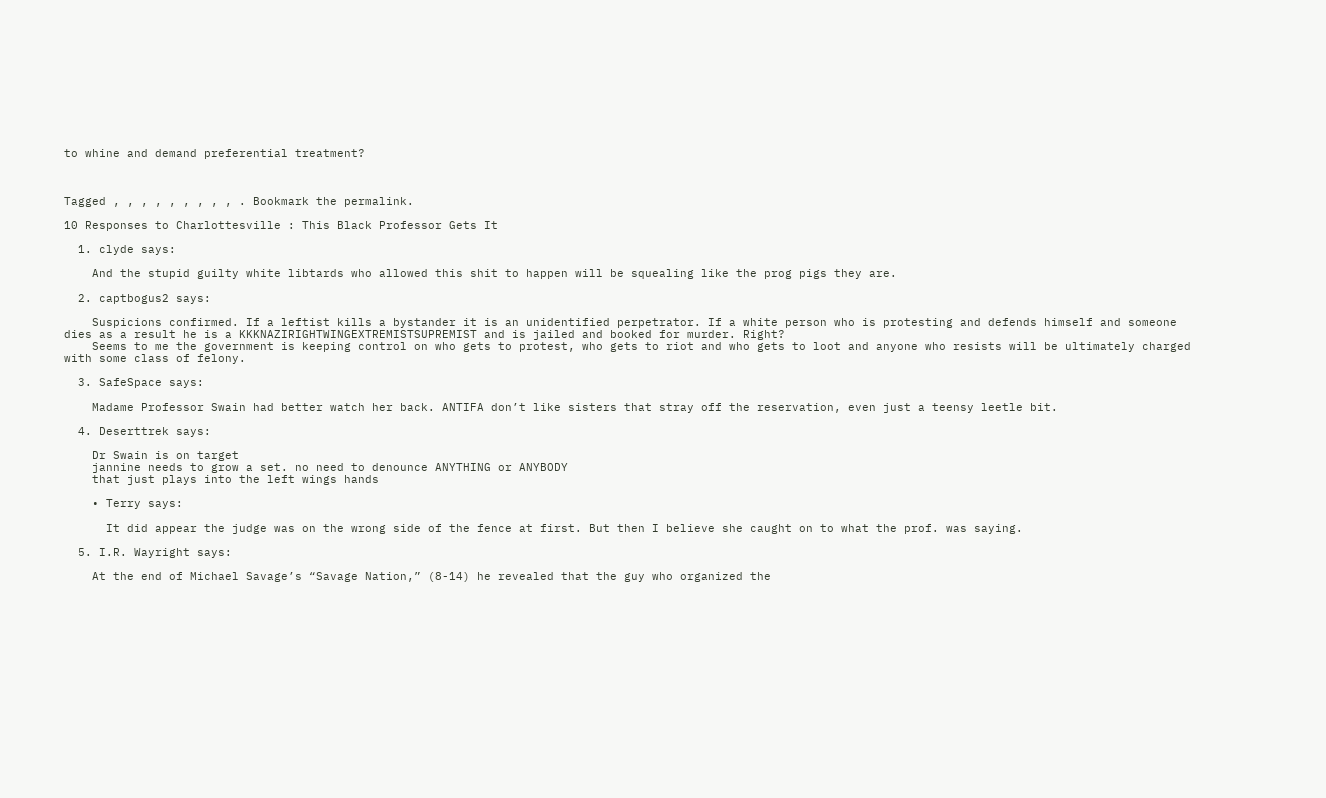to whine and demand preferential treatment?



Tagged , , , , , , , , , . Bookmark the permalink.

10 Responses to Charlottesville : This Black Professor Gets It

  1. clyde says:

    And the stupid guilty white libtards who allowed this shit to happen will be squealing like the prog pigs they are.

  2. captbogus2 says:

    Suspicions confirmed. If a leftist kills a bystander it is an unidentified perpetrator. If a white person who is protesting and defends himself and someone dies as a result he is a KKKNAZIRIGHTWINGEXTREMISTSUPREMIST and is jailed and booked for murder. Right?
    Seems to me the government is keeping control on who gets to protest, who gets to riot and who gets to loot and anyone who resists will be ultimately charged with some class of felony.

  3. SafeSpace says:

    Madame Professor Swain had better watch her back. ANTIFA don’t like sisters that stray off the reservation, even just a teensy leetle bit.

  4. Deserttrek says:

    Dr Swain is on target
    jannine needs to grow a set. no need to denounce ANYTHING or ANYBODY
    that just plays into the left wings hands

    • Terry says:

      It did appear the judge was on the wrong side of the fence at first. But then I believe she caught on to what the prof. was saying.

  5. I.R. Wayright says:

    At the end of Michael Savage’s “Savage Nation,” (8-14) he revealed that the guy who organized the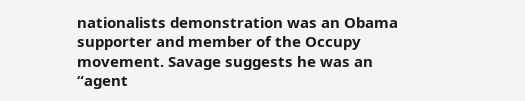nationalists demonstration was an Obama supporter and member of the Occupy movement. Savage suggests he was an “agent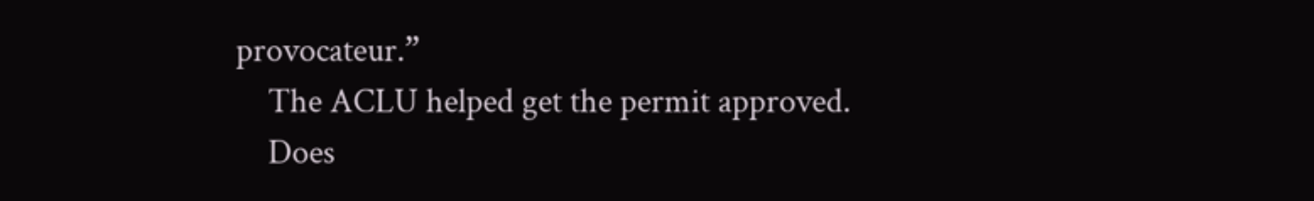provocateur.”
    The ACLU helped get the permit approved.
    Does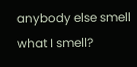anybody else smell what I smell?